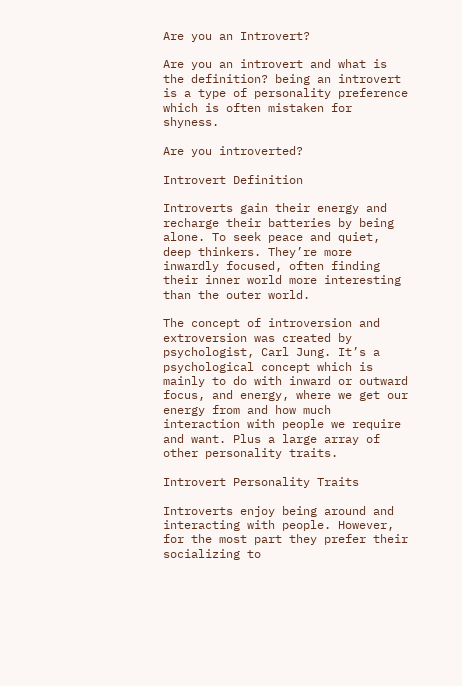Are you an Introvert?

Are you an introvert and what is the definition? being an introvert is a type of personality preference which is often mistaken for shyness.

Are you introverted?

Introvert Definition

Introverts gain their energy and recharge their batteries by being alone. To seek peace and quiet, deep thinkers. They’re more inwardly focused, often finding their inner world more interesting than the outer world.

The concept of introversion and extroversion was created by psychologist, Carl Jung. It’s a psychological concept which is mainly to do with inward or outward focus, and energy, where we get our energy from and how much interaction with people we require and want. Plus a large array of other personality traits.

Introvert Personality Traits

Introverts enjoy being around and interacting with people. However, for the most part they prefer their socializing to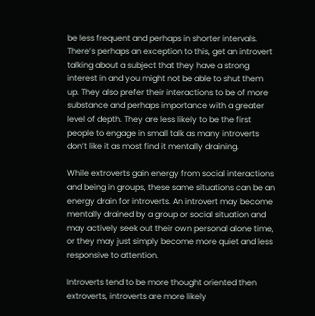be less frequent and perhaps in shorter intervals. There’s perhaps an exception to this, get an introvert talking about a subject that they have a strong interest in and you might not be able to shut them up. They also prefer their interactions to be of more substance and perhaps importance with a greater level of depth. They are less likely to be the first people to engage in small talk as many introverts don’t like it as most find it mentally draining.

While extroverts gain energy from social interactions and being in groups, these same situations can be an energy drain for introverts. An introvert may become mentally drained by a group or social situation and may actively seek out their own personal alone time, or they may just simply become more quiet and less responsive to attention.

Introverts tend to be more thought oriented then extroverts, introverts are more likely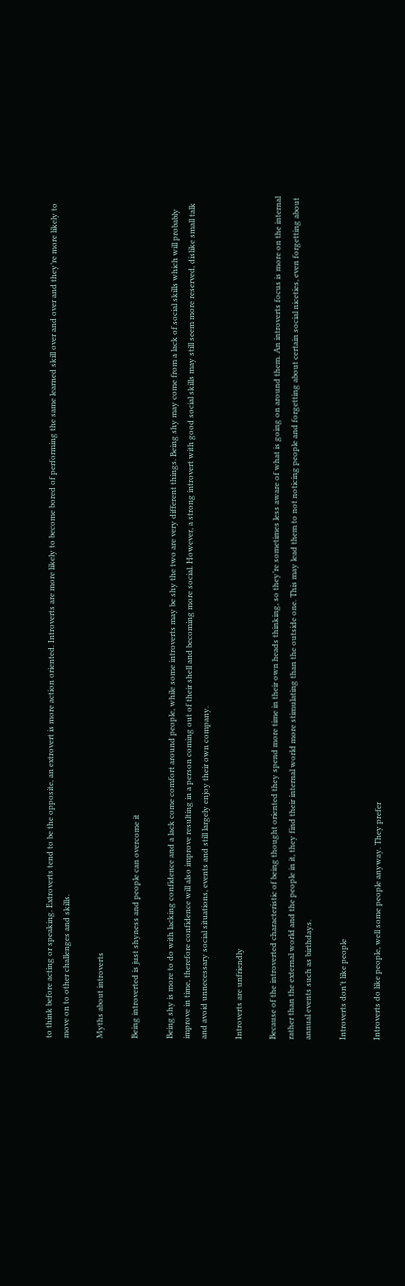to think before acting or speaking. Extroverts tend to be the opposite, an extrovert is more action oriented. Introverts are more likely to become bored of performing the same learned skill over and over and they’re more likely to move on to other challenges and skills.

Myths about introverts

Being introverted is just shyness and people can overcome it

Being shy is more to do with lacking confidence and a lack come comfort around people, while some introverts may be shy the two are very different things. Being shy may come from a lack of social skills which will probably improve in time, therefore confidence will also improve resulting in a person coming out of their shell and becoming more social. However, a strong introvert with good social skills may still seem more reserved, dislike small talk and avoid unnecessary social situations, events and still largely enjoy their own company.

Introverts are unfriendly

Because of the introverted characteristic of being thought oriented they spend more time in their own heads thinking, so they’re sometimes less aware of what is going on around them. An introverts focus is more on the internal rather than the external world and the people in it, they find their internal world more stimulating than the outside one. This may lead them to not noticing people and forgetting about certain social niceties, even forgetting about annual events such as birthdays.

Introverts don’t like people

Introverts do like people, well some people anyway. They prefer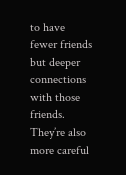to have fewer friends but deeper connections with those friends. They’re also more careful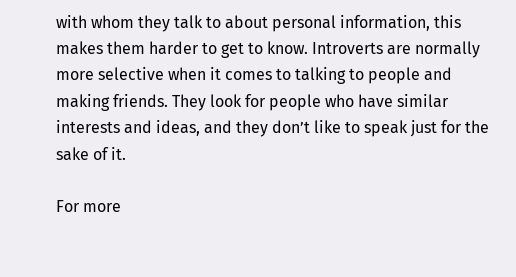with whom they talk to about personal information, this makes them harder to get to know. Introverts are normally more selective when it comes to talking to people and making friends. They look for people who have similar interests and ideas, and they don’t like to speak just for the sake of it.

For more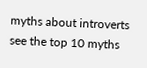myths about introverts see the top 10 myths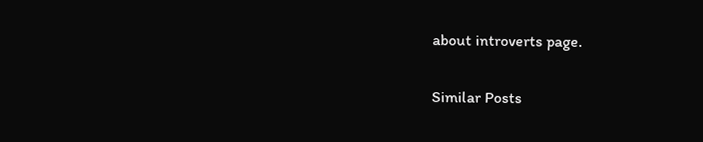about introverts page.

Similar Posts